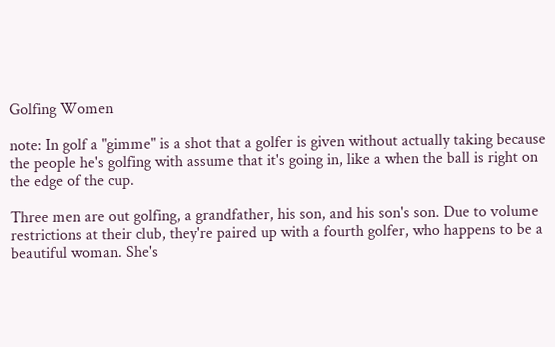Golfing Women

note: In golf a "gimme" is a shot that a golfer is given without actually taking because the people he's golfing with assume that it's going in, like a when the ball is right on the edge of the cup.

Three men are out golfing, a grandfather, his son, and his son's son. Due to volume restrictions at their club, they're paired up with a fourth golfer, who happens to be a beautiful woman. She's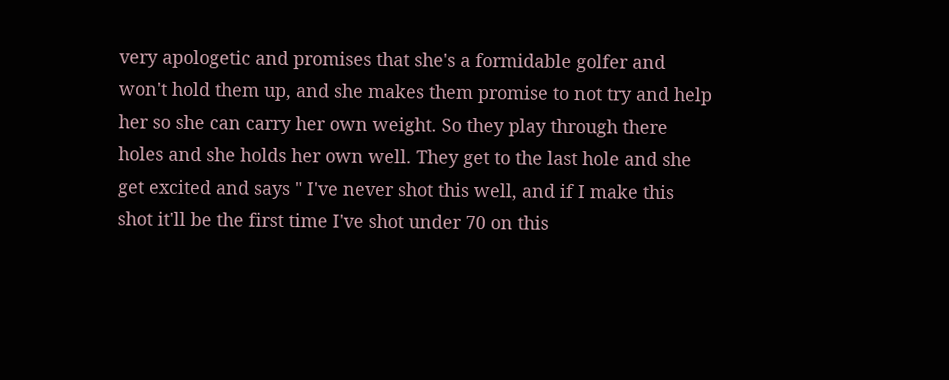very apologetic and promises that she's a formidable golfer and won't hold them up, and she makes them promise to not try and help her so she can carry her own weight. So they play through there holes and she holds her own well. They get to the last hole and she get excited and says " I've never shot this well, and if I make this shot it'll be the first time I've shot under 70 on this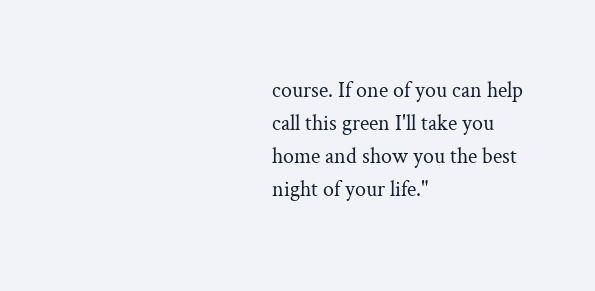course. If one of you can help call this green I'll take you home and show you the best night of your life."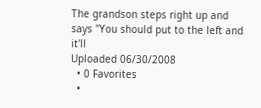The grandson steps right up and says "You should put to the left and it'll
Uploaded 06/30/2008
  • 0 Favorites
  •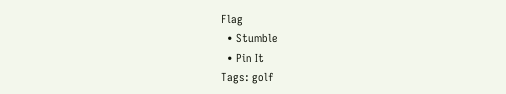Flag
  • Stumble
  • Pin It
Tags: golf